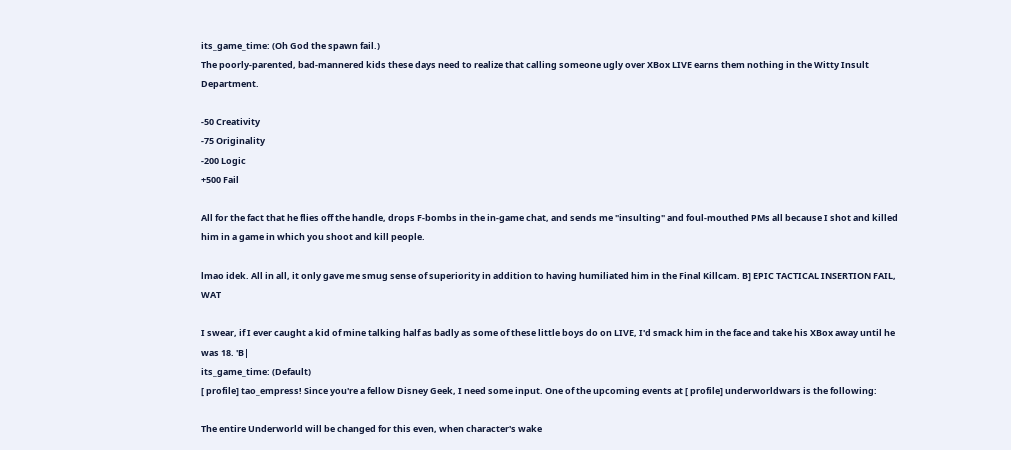its_game_time: (Oh God the spawn fail.)
The poorly-parented, bad-mannered kids these days need to realize that calling someone ugly over XBox LIVE earns them nothing in the Witty Insult Department.

-50 Creativity
-75 Originality
-200 Logic
+500 Fail

All for the fact that he flies off the handle, drops F-bombs in the in-game chat, and sends me "insulting" and foul-mouthed PMs all because I shot and killed him in a game in which you shoot and kill people.

lmao idek. All in all, it only gave me smug sense of superiority in addition to having humiliated him in the Final Killcam. B] EPIC TACTICAL INSERTION FAIL, WAT

I swear, if I ever caught a kid of mine talking half as badly as some of these little boys do on LIVE, I'd smack him in the face and take his XBox away until he was 18. 'B|
its_game_time: (Default)
[ profile] tao_empress! Since you're a fellow Disney Geek, I need some input. One of the upcoming events at [ profile] underworldwars is the following:

The entire Underworld will be changed for this even, when character's wake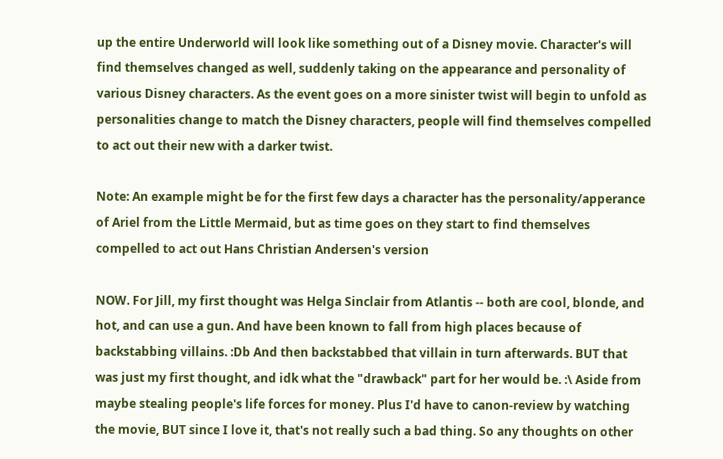up the entire Underworld will look like something out of a Disney movie. Character's will find themselves changed as well, suddenly taking on the appearance and personality of various Disney characters. As the event goes on a more sinister twist will begin to unfold as personalities change to match the Disney characters, people will find themselves compelled to act out their new with a darker twist.

Note: An example might be for the first few days a character has the personality/apperance of Ariel from the Little Mermaid, but as time goes on they start to find themselves compelled to act out Hans Christian Andersen's version

NOW. For Jill, my first thought was Helga Sinclair from Atlantis -- both are cool, blonde, and hot, and can use a gun. And have been known to fall from high places because of backstabbing villains. :Db And then backstabbed that villain in turn afterwards. BUT that was just my first thought, and idk what the "drawback" part for her would be. :\ Aside from maybe stealing people's life forces for money. Plus I'd have to canon-review by watching the movie, BUT since I love it, that's not really such a bad thing. So any thoughts on other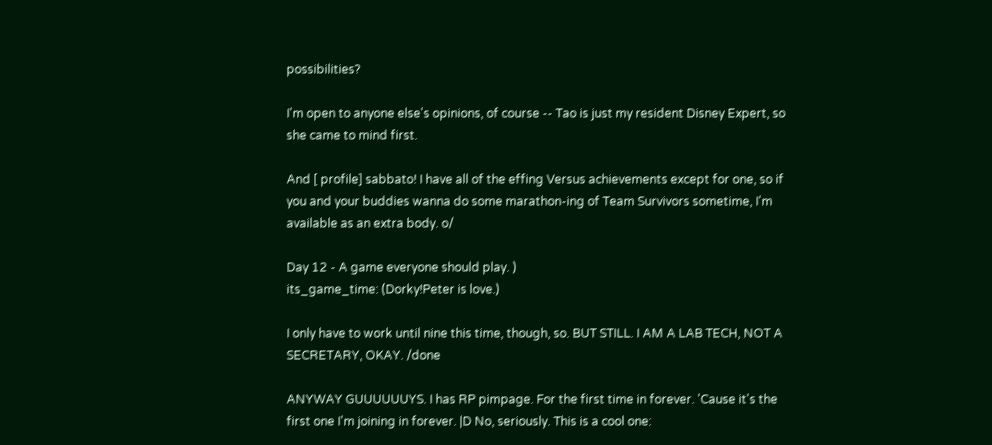possibilities?

I'm open to anyone else's opinions, of course -- Tao is just my resident Disney Expert, so she came to mind first.

And [ profile] sabbato! I have all of the effing Versus achievements except for one, so if you and your buddies wanna do some marathon-ing of Team Survivors sometime, I'm available as an extra body. o/

Day 12 - A game everyone should play. )
its_game_time: (Dorky!Peter is love.)

I only have to work until nine this time, though, so. BUT STILL. I AM A LAB TECH, NOT A SECRETARY, OKAY. /done

ANYWAY GUUUUUUYS. I has RP pimpage. For the first time in forever. 'Cause it's the first one I'm joining in forever. |D No, seriously. This is a cool one: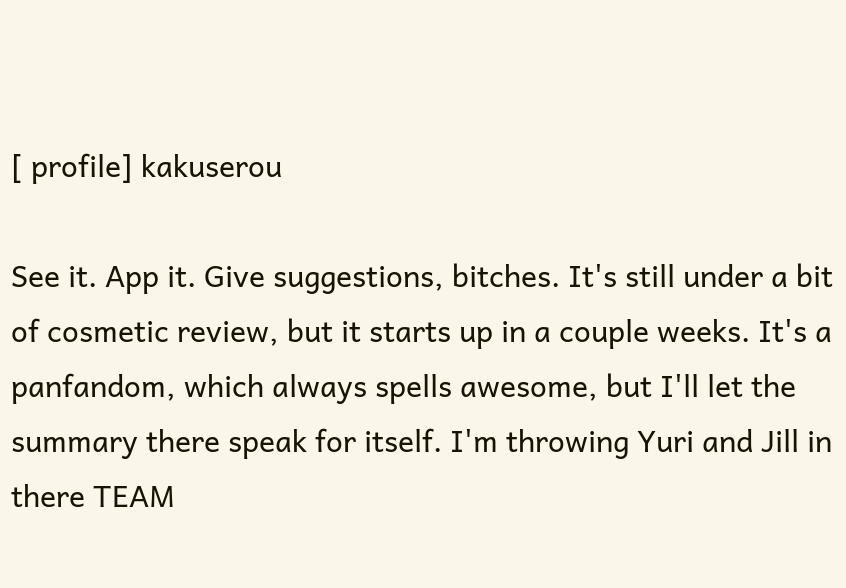[ profile] kakuserou

See it. App it. Give suggestions, bitches. It's still under a bit of cosmetic review, but it starts up in a couple weeks. It's a panfandom, which always spells awesome, but I'll let the summary there speak for itself. I'm throwing Yuri and Jill in there TEAM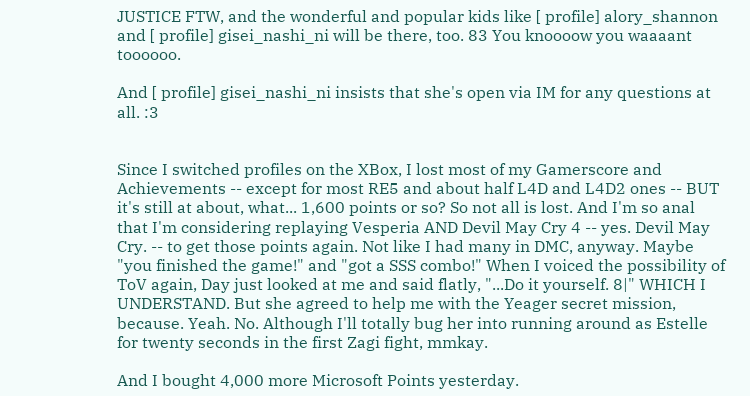JUSTICE FTW, and the wonderful and popular kids like [ profile] alory_shannon and [ profile] gisei_nashi_ni will be there, too. 83 You knoooow you waaaant toooooo.

And [ profile] gisei_nashi_ni insists that she's open via IM for any questions at all. :3


Since I switched profiles on the XBox, I lost most of my Gamerscore and Achievements -- except for most RE5 and about half L4D and L4D2 ones -- BUT it's still at about, what... 1,600 points or so? So not all is lost. And I'm so anal that I'm considering replaying Vesperia AND Devil May Cry 4 -- yes. Devil May Cry. -- to get those points again. Not like I had many in DMC, anyway. Maybe "you finished the game!" and "got a SSS combo!" When I voiced the possibility of ToV again, Day just looked at me and said flatly, "...Do it yourself. 8|" WHICH I UNDERSTAND. But she agreed to help me with the Yeager secret mission, because. Yeah. No. Although I'll totally bug her into running around as Estelle for twenty seconds in the first Zagi fight, mmkay.

And I bought 4,000 more Microsoft Points yesterday.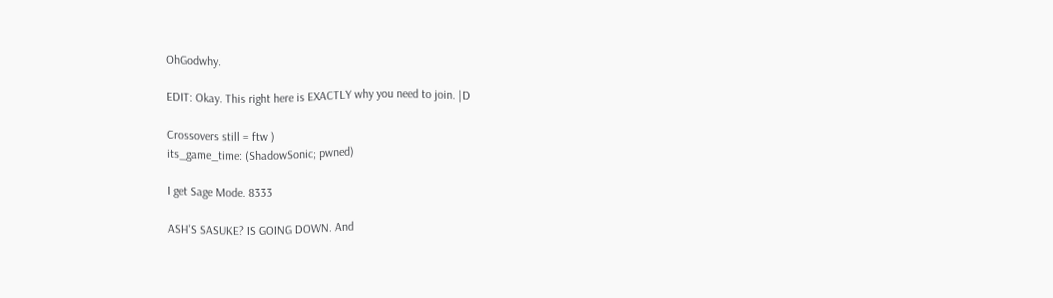OhGodwhy.

EDIT: Okay. This right here is EXACTLY why you need to join. |D

Crossovers still = ftw )
its_game_time: (ShadowSonic; pwned)

I get Sage Mode. 8333

ASH'S SASUKE? IS GOING DOWN. And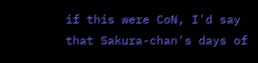if this were CoN, I'd say that Sakura-chan's days of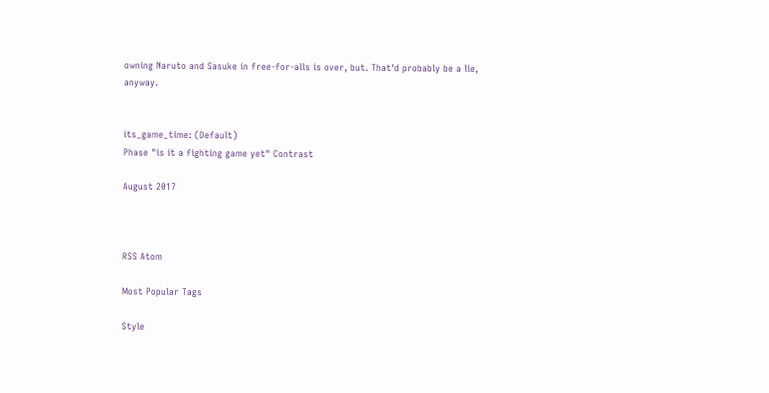owning Naruto and Sasuke in free-for-alls is over, but. That'd probably be a lie, anyway.


its_game_time: (Default)
Phase "is it a fighting game yet" Contrast

August 2017



RSS Atom

Most Popular Tags

Style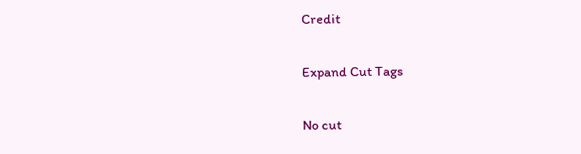Credit

Expand Cut Tags

No cut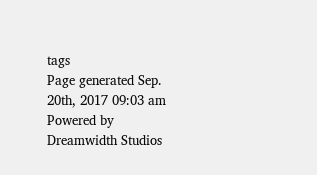tags
Page generated Sep. 20th, 2017 09:03 am
Powered by Dreamwidth Studios